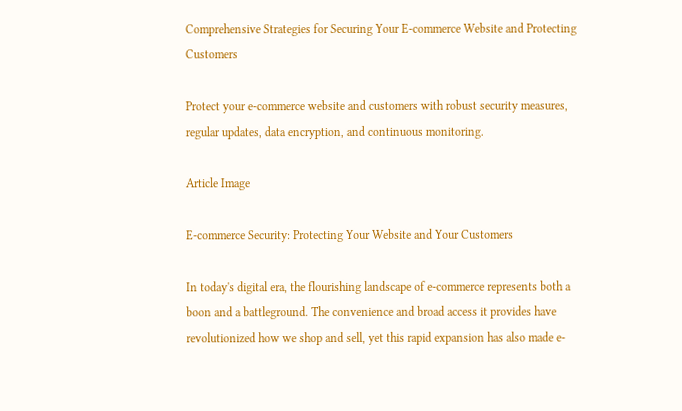Comprehensive Strategies for Securing Your E-commerce Website and Protecting Customers

Protect your e-commerce website and customers with robust security measures, regular updates, data encryption, and continuous monitoring.

Article Image

E-commerce Security: Protecting Your Website and Your Customers

In today's digital era, the flourishing landscape of e-commerce represents both a boon and a battleground. The convenience and broad access it provides have revolutionized how we shop and sell, yet this rapid expansion has also made e-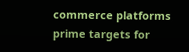commerce platforms prime targets for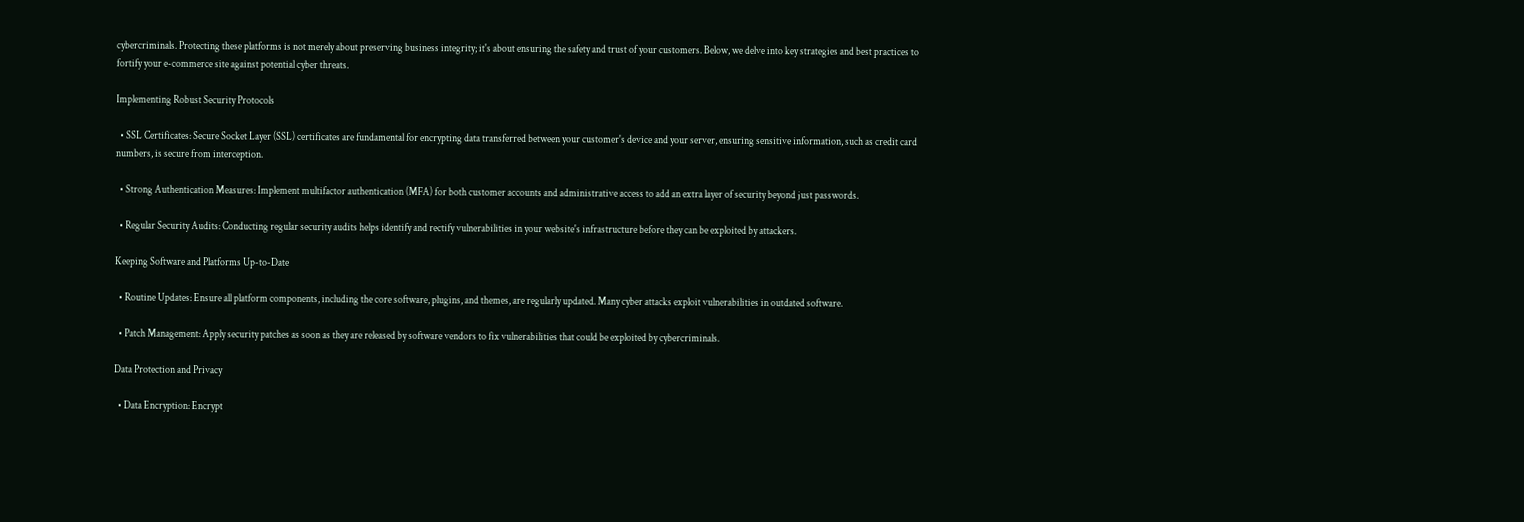cybercriminals. Protecting these platforms is not merely about preserving business integrity; it's about ensuring the safety and trust of your customers. Below, we delve into key strategies and best practices to fortify your e-commerce site against potential cyber threats.

Implementing Robust Security Protocols

  • SSL Certificates: Secure Socket Layer (SSL) certificates are fundamental for encrypting data transferred between your customer's device and your server, ensuring sensitive information, such as credit card numbers, is secure from interception.

  • Strong Authentication Measures: Implement multifactor authentication (MFA) for both customer accounts and administrative access to add an extra layer of security beyond just passwords.

  • Regular Security Audits: Conducting regular security audits helps identify and rectify vulnerabilities in your website's infrastructure before they can be exploited by attackers.

Keeping Software and Platforms Up-to-Date

  • Routine Updates: Ensure all platform components, including the core software, plugins, and themes, are regularly updated. Many cyber attacks exploit vulnerabilities in outdated software.

  • Patch Management: Apply security patches as soon as they are released by software vendors to fix vulnerabilities that could be exploited by cybercriminals.

Data Protection and Privacy

  • Data Encryption: Encrypt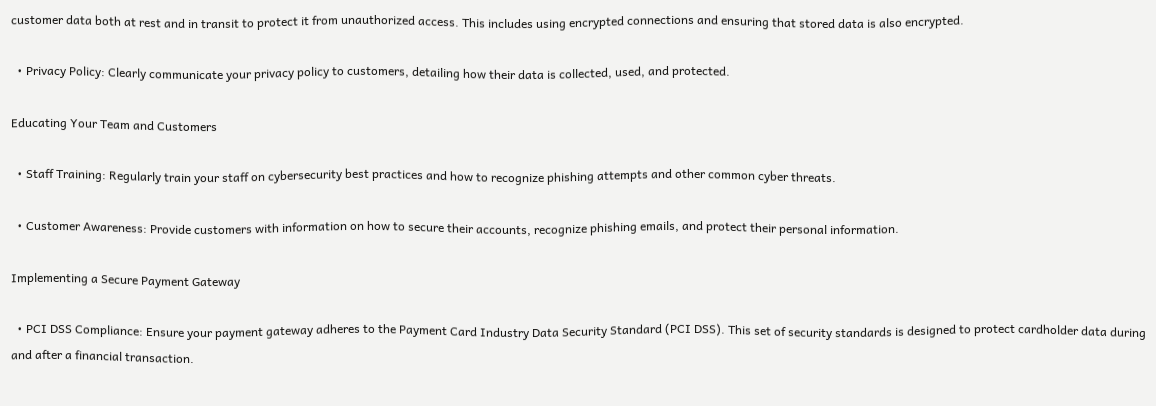customer data both at rest and in transit to protect it from unauthorized access. This includes using encrypted connections and ensuring that stored data is also encrypted.

  • Privacy Policy: Clearly communicate your privacy policy to customers, detailing how their data is collected, used, and protected.

Educating Your Team and Customers

  • Staff Training: Regularly train your staff on cybersecurity best practices and how to recognize phishing attempts and other common cyber threats.

  • Customer Awareness: Provide customers with information on how to secure their accounts, recognize phishing emails, and protect their personal information.

Implementing a Secure Payment Gateway

  • PCI DSS Compliance: Ensure your payment gateway adheres to the Payment Card Industry Data Security Standard (PCI DSS). This set of security standards is designed to protect cardholder data during and after a financial transaction.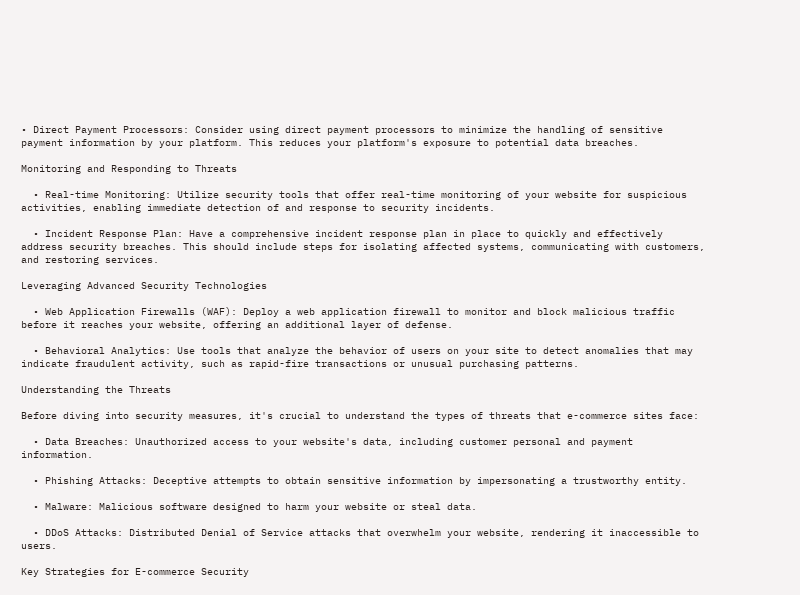• Direct Payment Processors: Consider using direct payment processors to minimize the handling of sensitive payment information by your platform. This reduces your platform's exposure to potential data breaches.

Monitoring and Responding to Threats

  • Real-time Monitoring: Utilize security tools that offer real-time monitoring of your website for suspicious activities, enabling immediate detection of and response to security incidents.

  • Incident Response Plan: Have a comprehensive incident response plan in place to quickly and effectively address security breaches. This should include steps for isolating affected systems, communicating with customers, and restoring services.

Leveraging Advanced Security Technologies

  • Web Application Firewalls (WAF): Deploy a web application firewall to monitor and block malicious traffic before it reaches your website, offering an additional layer of defense.

  • Behavioral Analytics: Use tools that analyze the behavior of users on your site to detect anomalies that may indicate fraudulent activity, such as rapid-fire transactions or unusual purchasing patterns.

Understanding the Threats

Before diving into security measures, it's crucial to understand the types of threats that e-commerce sites face:

  • Data Breaches: Unauthorized access to your website's data, including customer personal and payment information.

  • Phishing Attacks: Deceptive attempts to obtain sensitive information by impersonating a trustworthy entity.

  • Malware: Malicious software designed to harm your website or steal data.

  • DDoS Attacks: Distributed Denial of Service attacks that overwhelm your website, rendering it inaccessible to users.

Key Strategies for E-commerce Security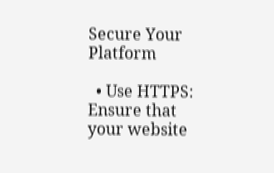Secure Your Platform

  • Use HTTPS: Ensure that your website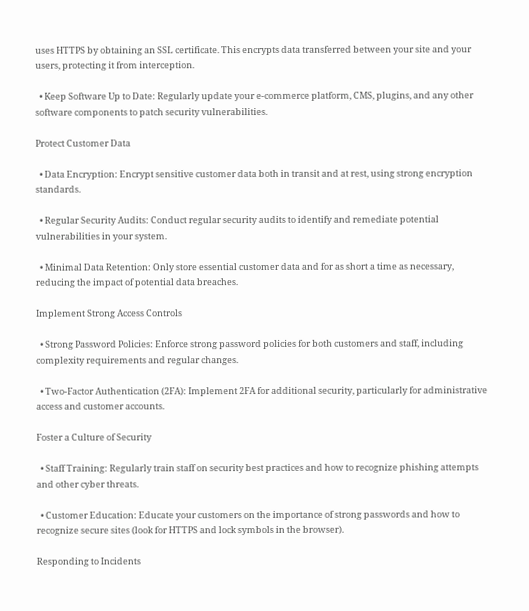uses HTTPS by obtaining an SSL certificate. This encrypts data transferred between your site and your users, protecting it from interception.

  • Keep Software Up to Date: Regularly update your e-commerce platform, CMS, plugins, and any other software components to patch security vulnerabilities.

Protect Customer Data

  • Data Encryption: Encrypt sensitive customer data both in transit and at rest, using strong encryption standards.

  • Regular Security Audits: Conduct regular security audits to identify and remediate potential vulnerabilities in your system.

  • Minimal Data Retention: Only store essential customer data and for as short a time as necessary, reducing the impact of potential data breaches.

Implement Strong Access Controls

  • Strong Password Policies: Enforce strong password policies for both customers and staff, including complexity requirements and regular changes.

  • Two-Factor Authentication (2FA): Implement 2FA for additional security, particularly for administrative access and customer accounts.

Foster a Culture of Security

  • Staff Training: Regularly train staff on security best practices and how to recognize phishing attempts and other cyber threats.

  • Customer Education: Educate your customers on the importance of strong passwords and how to recognize secure sites (look for HTTPS and lock symbols in the browser).

Responding to Incidents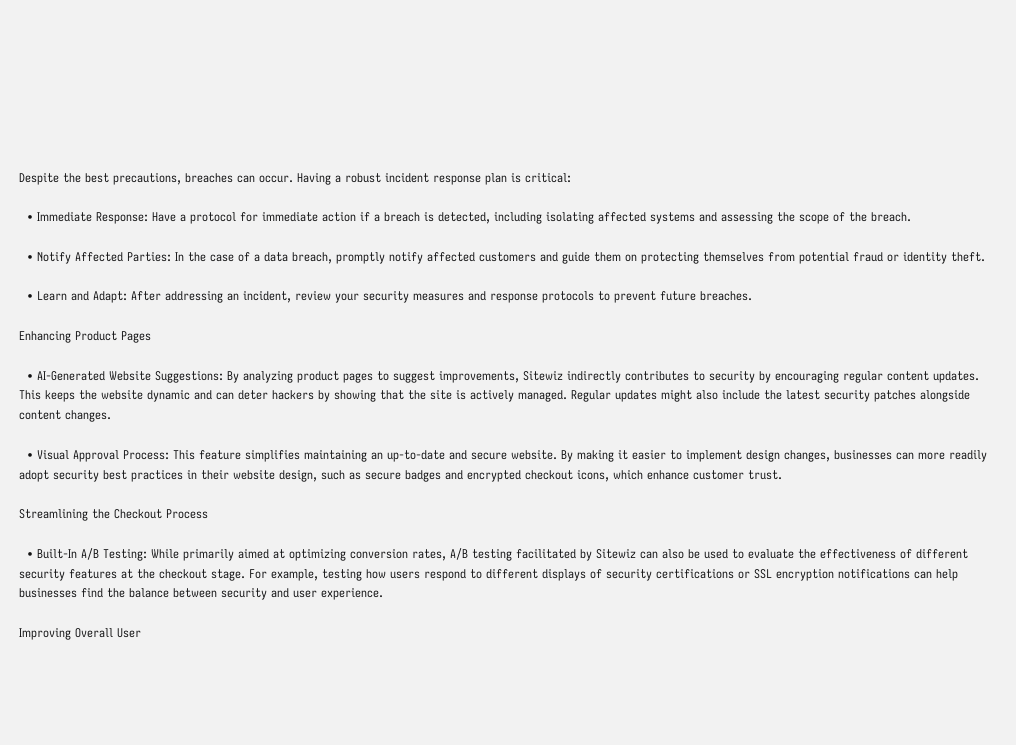Despite the best precautions, breaches can occur. Having a robust incident response plan is critical:

  • Immediate Response: Have a protocol for immediate action if a breach is detected, including isolating affected systems and assessing the scope of the breach.

  • Notify Affected Parties: In the case of a data breach, promptly notify affected customers and guide them on protecting themselves from potential fraud or identity theft.

  • Learn and Adapt: After addressing an incident, review your security measures and response protocols to prevent future breaches.

Enhancing Product Pages

  • AI-Generated Website Suggestions: By analyzing product pages to suggest improvements, Sitewiz indirectly contributes to security by encouraging regular content updates. This keeps the website dynamic and can deter hackers by showing that the site is actively managed. Regular updates might also include the latest security patches alongside content changes.

  • Visual Approval Process: This feature simplifies maintaining an up-to-date and secure website. By making it easier to implement design changes, businesses can more readily adopt security best practices in their website design, such as secure badges and encrypted checkout icons, which enhance customer trust.

Streamlining the Checkout Process

  • Built-In A/B Testing: While primarily aimed at optimizing conversion rates, A/B testing facilitated by Sitewiz can also be used to evaluate the effectiveness of different security features at the checkout stage. For example, testing how users respond to different displays of security certifications or SSL encryption notifications can help businesses find the balance between security and user experience.

Improving Overall User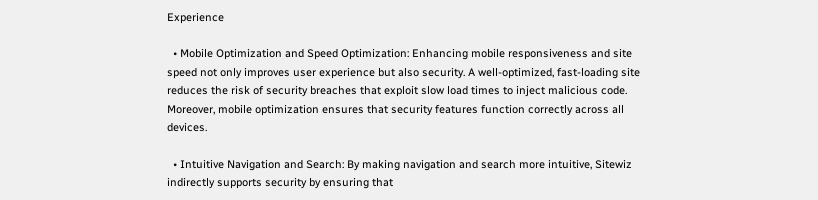Experience

  • Mobile Optimization and Speed Optimization: Enhancing mobile responsiveness and site speed not only improves user experience but also security. A well-optimized, fast-loading site reduces the risk of security breaches that exploit slow load times to inject malicious code. Moreover, mobile optimization ensures that security features function correctly across all devices.

  • Intuitive Navigation and Search: By making navigation and search more intuitive, Sitewiz indirectly supports security by ensuring that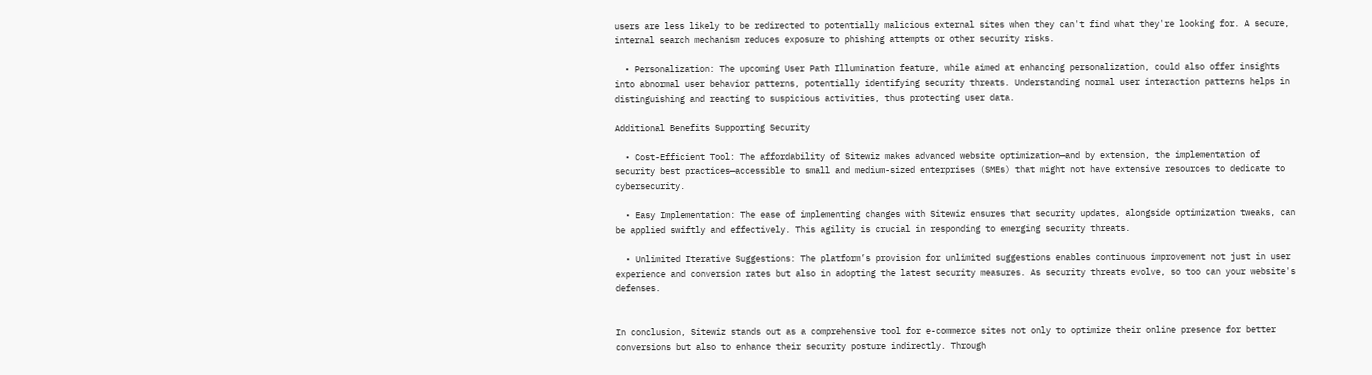users are less likely to be redirected to potentially malicious external sites when they can't find what they're looking for. A secure, internal search mechanism reduces exposure to phishing attempts or other security risks.

  • Personalization: The upcoming User Path Illumination feature, while aimed at enhancing personalization, could also offer insights into abnormal user behavior patterns, potentially identifying security threats. Understanding normal user interaction patterns helps in distinguishing and reacting to suspicious activities, thus protecting user data.

Additional Benefits Supporting Security

  • Cost-Efficient Tool: The affordability of Sitewiz makes advanced website optimization—and by extension, the implementation of security best practices—accessible to small and medium-sized enterprises (SMEs) that might not have extensive resources to dedicate to cybersecurity.

  • Easy Implementation: The ease of implementing changes with Sitewiz ensures that security updates, alongside optimization tweaks, can be applied swiftly and effectively. This agility is crucial in responding to emerging security threats.

  • Unlimited Iterative Suggestions: The platform’s provision for unlimited suggestions enables continuous improvement not just in user experience and conversion rates but also in adopting the latest security measures. As security threats evolve, so too can your website's defenses.


In conclusion, Sitewiz stands out as a comprehensive tool for e-commerce sites not only to optimize their online presence for better conversions but also to enhance their security posture indirectly. Through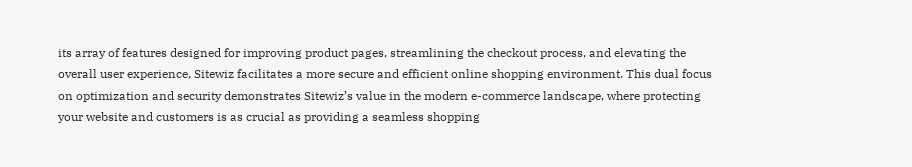its array of features designed for improving product pages, streamlining the checkout process, and elevating the overall user experience, Sitewiz facilitates a more secure and efficient online shopping environment. This dual focus on optimization and security demonstrates Sitewiz’s value in the modern e-commerce landscape, where protecting your website and customers is as crucial as providing a seamless shopping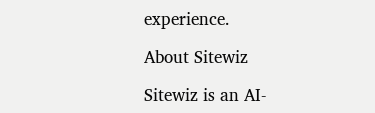experience.

About Sitewiz

Sitewiz is an AI-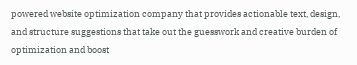powered website optimization company that provides actionable text, design, and structure suggestions that take out the guesswork and creative burden of optimization and boost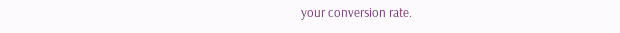your conversion rate.